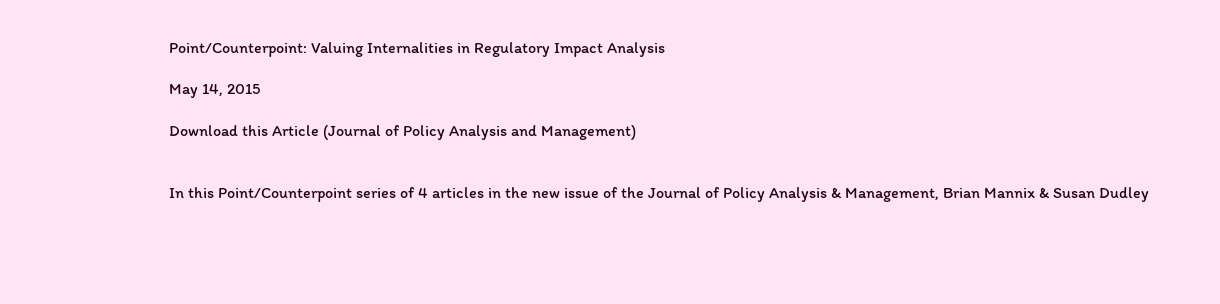Point/Counterpoint: Valuing Internalities in Regulatory Impact Analysis

May 14, 2015

Download this Article (Journal of Policy Analysis and Management)


In this Point/Counterpoint series of 4 articles in the new issue of the Journal of Policy Analysis & Management, Brian Mannix & Susan Dudley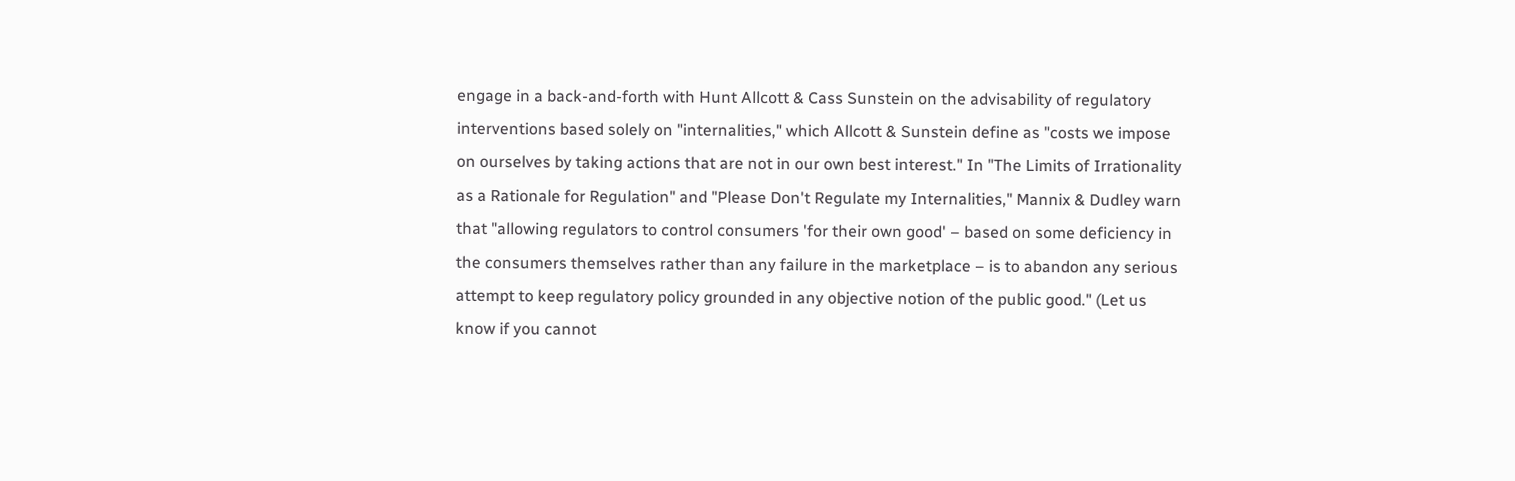engage in a back-and-forth with Hunt Allcott & Cass Sunstein on the advisability of regulatory interventions based solely on "internalities," which Allcott & Sunstein define as "costs we impose on ourselves by taking actions that are not in our own best interest." In "The Limits of Irrationality as a Rationale for Regulation" and "Please Don't Regulate my Internalities," Mannix & Dudley warn that "allowing regulators to control consumers 'for their own good' – based on some deficiency in the consumers themselves rather than any failure in the marketplace – is to abandon any serious attempt to keep regulatory policy grounded in any objective notion of the public good." (Let us know if you cannot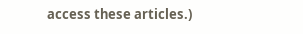access these articles.)